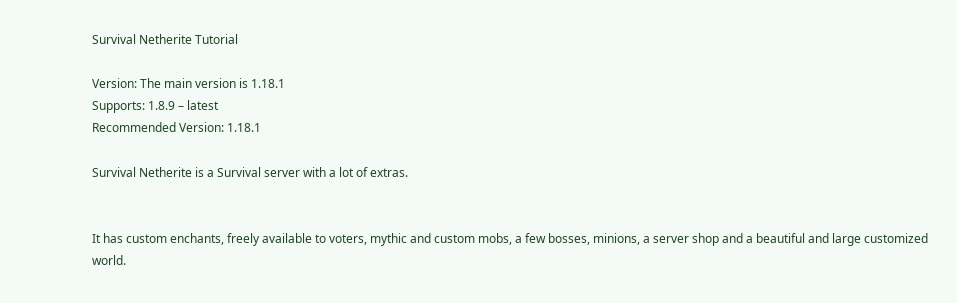Survival Netherite Tutorial

Version: The main version is 1.18.1
Supports: 1.8.9 – latest
Recommended Version: 1.18.1

Survival Netherite is a Survival server with a lot of extras.


It has custom enchants, freely available to voters, mythic and custom mobs, a few bosses, minions, a server shop and a beautiful and large customized world.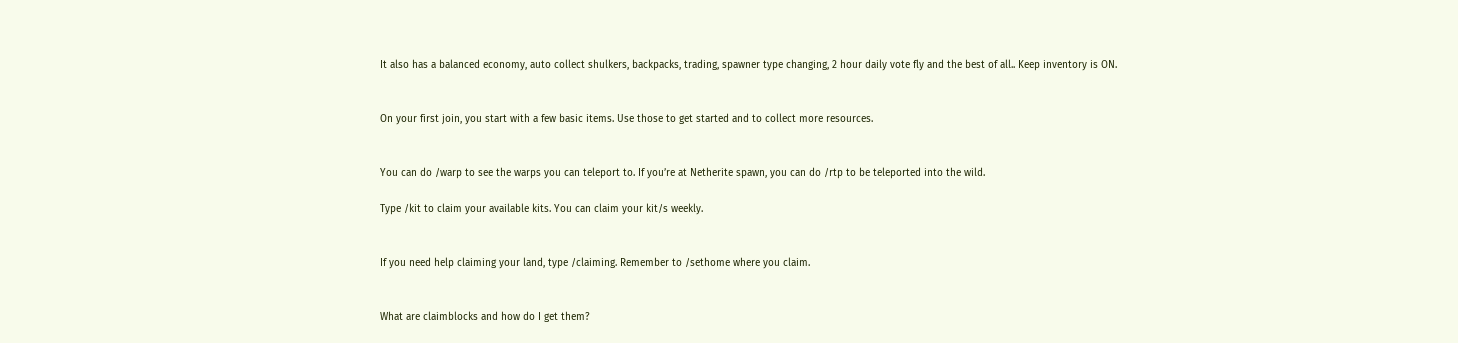It also has a balanced economy, auto collect shulkers, backpacks, trading, spawner type changing, 2 hour daily vote fly and the best of all.. Keep inventory is ON.


On your first join, you start with a few basic items. Use those to get started and to collect more resources.


You can do /warp to see the warps you can teleport to. If you’re at Netherite spawn, you can do /rtp to be teleported into the wild.

Type /kit to claim your available kits. You can claim your kit/s weekly.


If you need help claiming your land, type /claiming. Remember to /sethome where you claim.


What are claimblocks and how do I get them?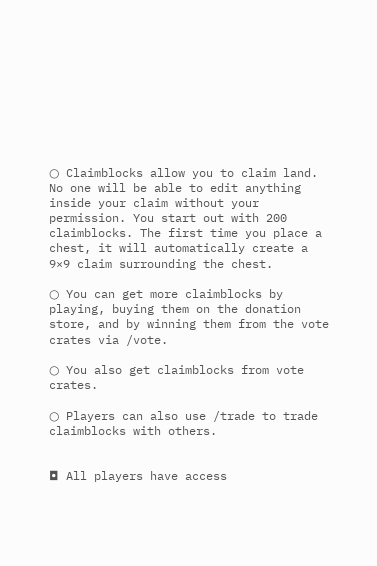○ Claimblocks allow you to claim land. No one will be able to edit anything inside your claim without your permission. You start out with 200 claimblocks. The first time you place a chest, it will automatically create a 9×9 claim surrounding the chest.

○ You can get more claimblocks by playing, buying them on the donation store, and by winning them from the vote crates via /vote.

○ You also get claimblocks from vote crates.

○ Players can also use /trade to trade claimblocks with others.


◘ All players have access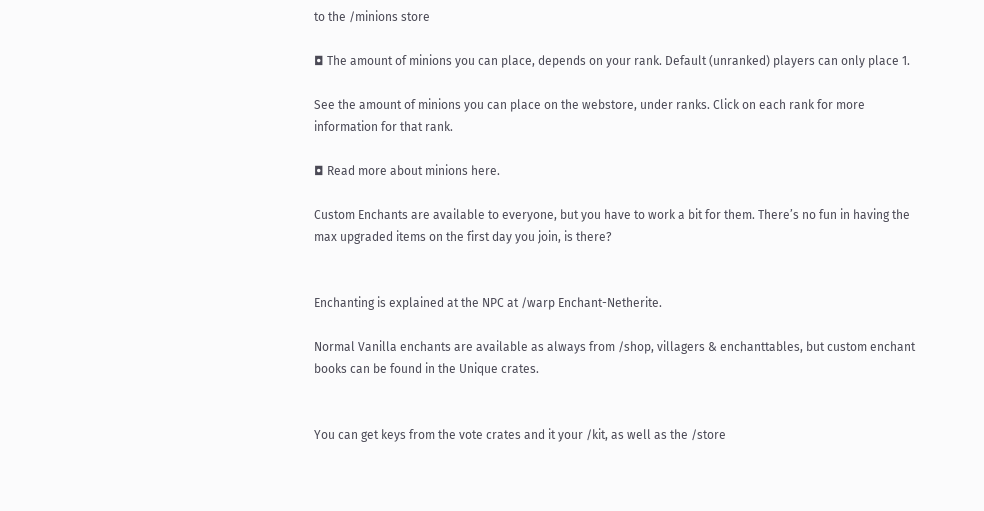to the /minions store

◘ The amount of minions you can place, depends on your rank. Default (unranked) players can only place 1.

See the amount of minions you can place on the webstore, under ranks. Click on each rank for more information for that rank.

◘ Read more about minions here.

Custom Enchants are available to everyone, but you have to work a bit for them. There’s no fun in having the max upgraded items on the first day you join, is there?


Enchanting is explained at the NPC at /warp Enchant-Netherite.

Normal Vanilla enchants are available as always from /shop, villagers & enchanttables, but custom enchant books can be found in the Unique crates.


You can get keys from the vote crates and it your /kit, as well as the /store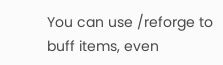You can use /reforge to buff items, even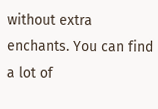without extra enchants. You can find a lot of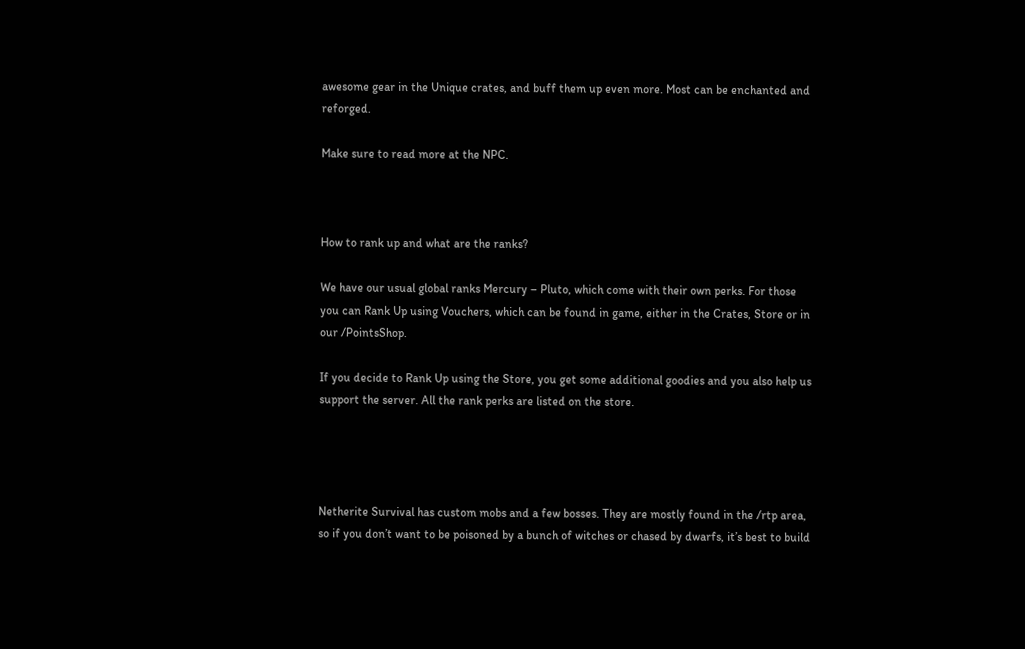awesome gear in the Unique crates, and buff them up even more. Most can be enchanted and reforged.

Make sure to read more at the NPC.



How to rank up and what are the ranks?

We have our usual global ranks Mercury – Pluto, which come with their own perks. For those you can Rank Up using Vouchers, which can be found in game, either in the Crates, Store or in our /PointsShop.

If you decide to Rank Up using the Store, you get some additional goodies and you also help us support the server. All the rank perks are listed on the store.




Netherite Survival has custom mobs and a few bosses. They are mostly found in the /rtp area, so if you don’t want to be poisoned by a bunch of witches or chased by dwarfs, it’s best to build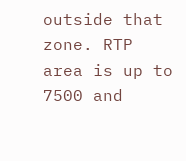outside that zone. RTP area is up to 7500 and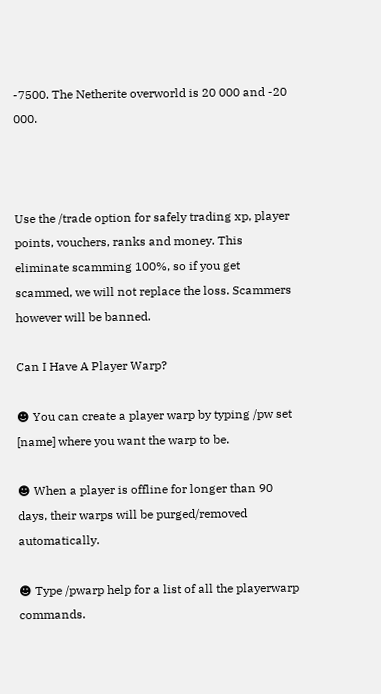-7500. The Netherite overworld is 20 000 and -20 000.



Use the /trade option for safely trading xp, player points, vouchers, ranks and money. This eliminate scamming 100%, so if you get scammed, we will not replace the loss. Scammers however will be banned.

Can I Have A Player Warp?

☻ You can create a player warp by typing /pw set [name] where you want the warp to be.

☻ When a player is offline for longer than 90 days, their warps will be purged/removed automatically.

☻ Type /pwarp help for a list of all the playerwarp commands.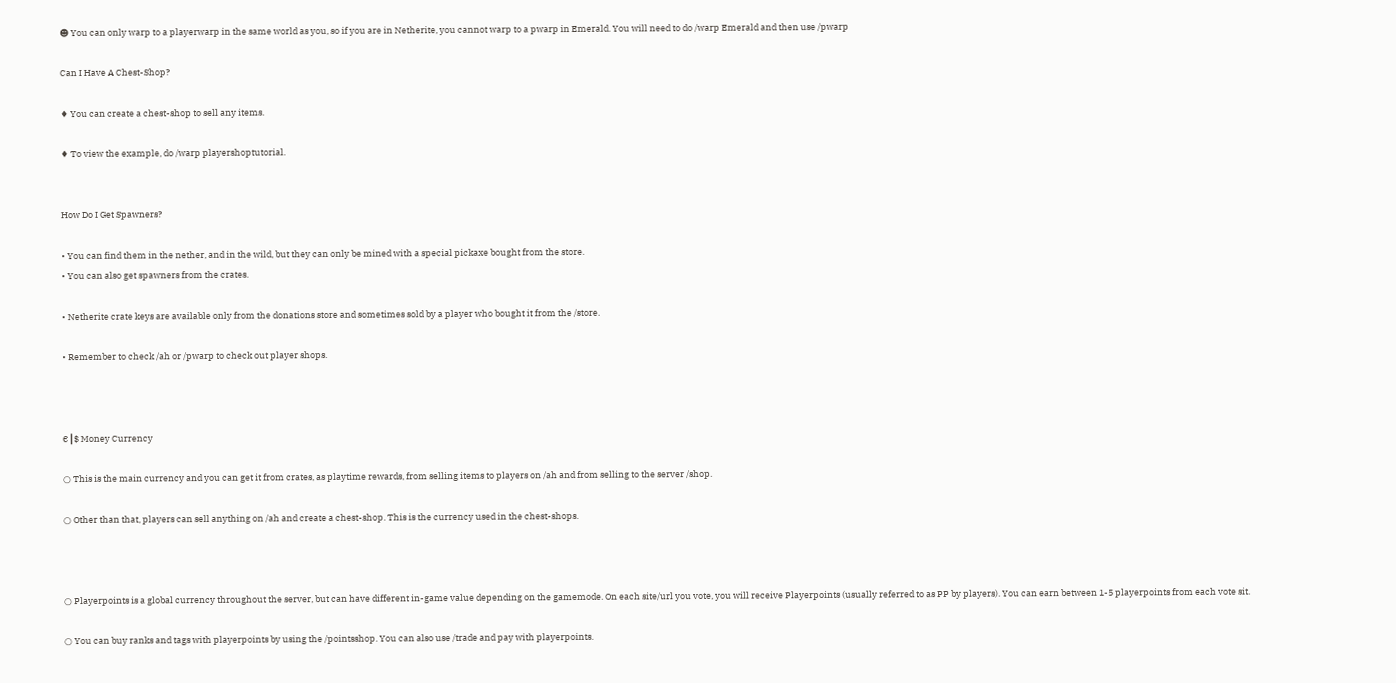☻ You can only warp to a playerwarp in the same world as you, so if you are in Netherite, you cannot warp to a pwarp in Emerald. You will need to do /warp Emerald and then use /pwarp

Can I Have A Chest-Shop?

♦ You can create a chest-shop to sell any items.

♦ To view the example, do /warp playershoptutorial.


How Do I Get Spawners?

• You can find them in the nether, and in the wild, but they can only be mined with a special pickaxe bought from the store.
• You can also get spawners from the crates.

• Netherite crate keys are available only from the donations store and sometimes sold by a player who bought it from the /store.

• Remember to check /ah or /pwarp to check out player shops.



€┃$ Money Currency

○ This is the main currency and you can get it from crates, as playtime rewards, from selling items to players on /ah and from selling to the server /shop.

○ Other than that, players can sell anything on /ah and create a chest-shop. This is the currency used in the chest-shops.



○ Playerpoints is a global currency throughout the server, but can have different in-game value depending on the gamemode. On each site/url you vote, you will receive Playerpoints (usually referred to as PP by players). You can earn between 1-5 playerpoints from each vote sit.

○ You can buy ranks and tags with playerpoints by using the /pointsshop. You can also use /trade and pay with playerpoints.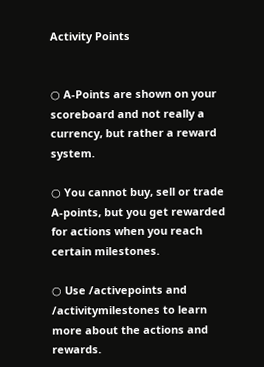Activity Points


○ A-Points are shown on your scoreboard and not really a currency, but rather a reward system.

○ You cannot buy, sell or trade A-points, but you get rewarded for actions when you reach certain milestones.

○ Use /activepoints and /activitymilestones to learn  more about the actions and rewards.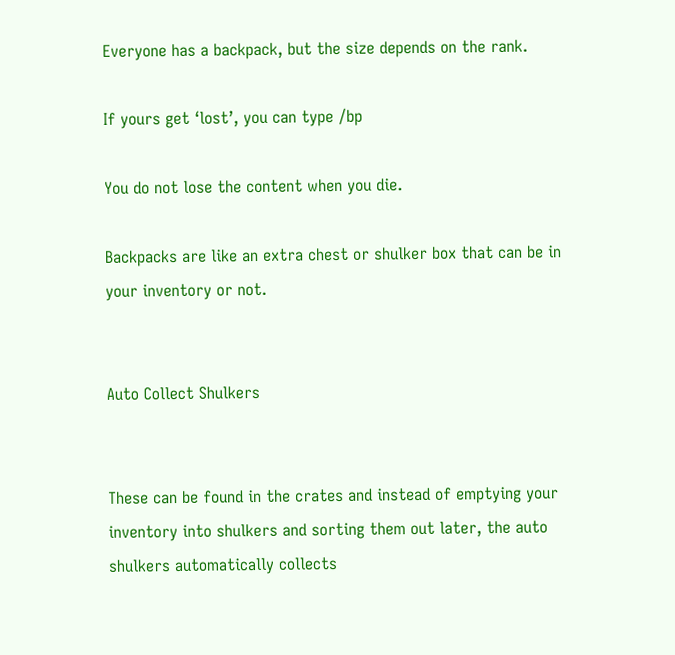Everyone has a backpack, but the size depends on the rank.

If yours get ‘lost’, you can type /bp

You do not lose the content when you die.

Backpacks are like an extra chest or shulker box that can be in your inventory or not.


Auto Collect Shulkers


These can be found in the crates and instead of emptying your inventory into shulkers and sorting them out later, the auto shulkers automatically collects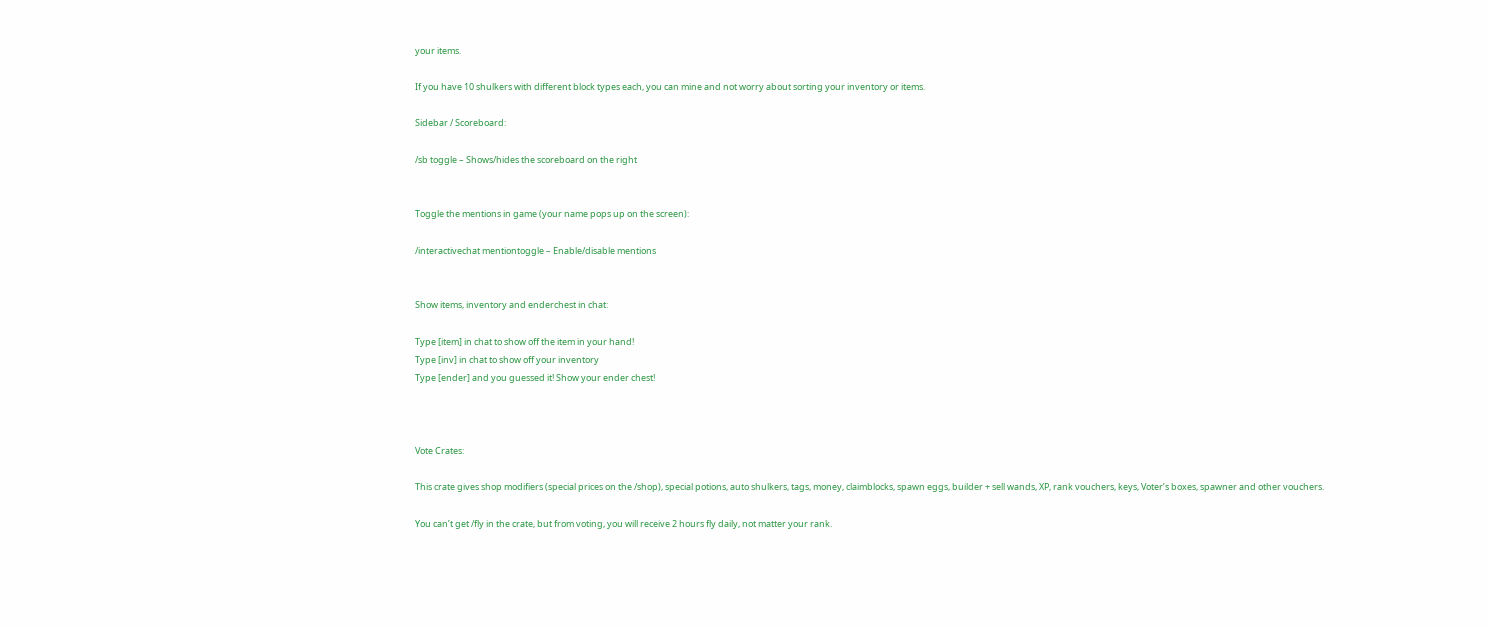your items.

If you have 10 shulkers with different block types each, you can mine and not worry about sorting your inventory or items.

Sidebar / Scoreboard:

/sb toggle – Shows/hides the scoreboard on the right


Toggle the mentions in game (your name pops up on the screen):

/interactivechat mentiontoggle – Enable/disable mentions


Show items, inventory and enderchest in chat:

Type [item] in chat to show off the item in your hand!
Type [inv] in chat to show off your inventory
Type [ender] and you guessed it! Show your ender chest!



Vote Crates:

This crate gives shop modifiers (special prices on the /shop), special potions, auto shulkers, tags, money, claimblocks, spawn eggs, builder + sell wands, XP, rank vouchers, keys, Voter’s boxes, spawner and other vouchers.

You can’t get /fly in the crate, but from voting, you will receive 2 hours fly daily, not matter your rank.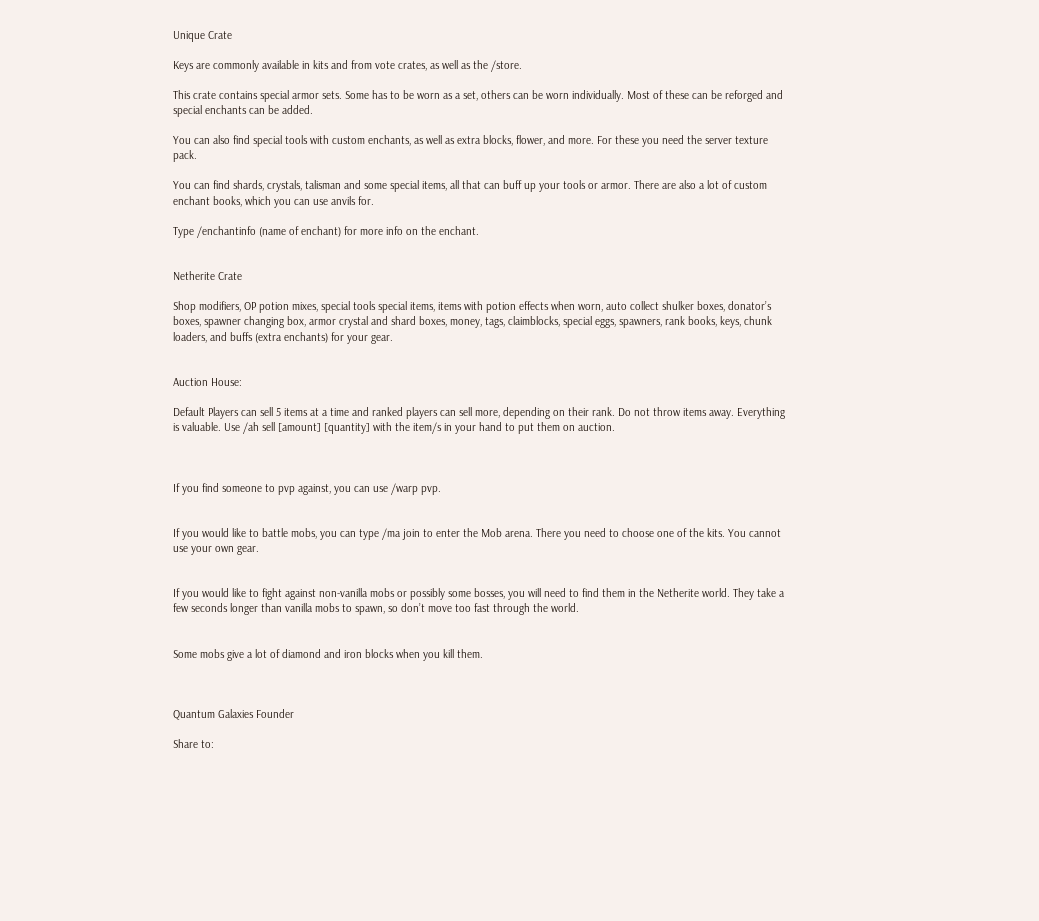Unique Crate

Keys are commonly available in kits and from vote crates, as well as the /store.

This crate contains special armor sets. Some has to be worn as a set, others can be worn individually. Most of these can be reforged and special enchants can be added.

You can also find special tools with custom enchants, as well as extra blocks, flower, and more. For these you need the server texture pack.

You can find shards, crystals, talisman and some special items, all that can buff up your tools or armor. There are also a lot of custom enchant books, which you can use anvils for.

Type /enchantinfo (name of enchant) for more info on the enchant.


Netherite Crate

Shop modifiers, OP potion mixes, special tools special items, items with potion effects when worn, auto collect shulker boxes, donator’s boxes, spawner changing box, armor crystal and shard boxes, money, tags, claimblocks, special eggs, spawners, rank books, keys, chunk loaders, and buffs (extra enchants) for your gear.


Auction House:

Default Players can sell 5 items at a time and ranked players can sell more, depending on their rank. Do not throw items away. Everything is valuable. Use /ah sell [amount] [quantity] with the item/s in your hand to put them on auction.



If you find someone to pvp against, you can use /warp pvp.


If you would like to battle mobs, you can type /ma join to enter the Mob arena. There you need to choose one of the kits. You cannot use your own gear.


If you would like to fight against non-vanilla mobs or possibly some bosses, you will need to find them in the Netherite world. They take a few seconds longer than vanilla mobs to spawn, so don’t move too fast through the world.


Some mobs give a lot of diamond and iron blocks when you kill them.



Quantum Galaxies Founder

Share to: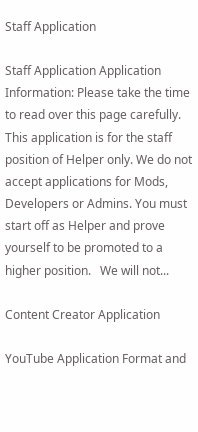Staff Application

Staff Application Application Information: Please take the time to read over this page carefully.   This application is for the staff position of Helper only. We do not accept applications for Mods, Developers or Admins. You must start off as Helper and prove yourself to be promoted to a higher position.   We will not...

Content Creator Application

YouTube Application Format and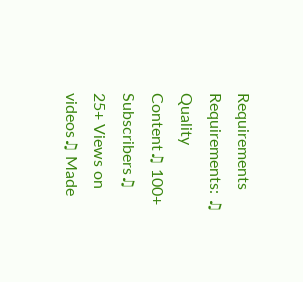Requirements Requirements: ♫ Quality Content♫ 100+ Subscribers♫ 25+ Views on videos♫ Made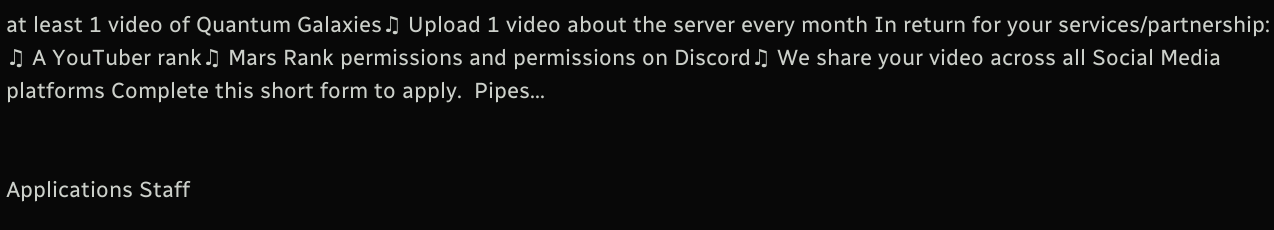at least 1 video of Quantum Galaxies♫ Upload 1 video about the server every month In return for your services/partnership: ♫ A YouTuber rank♫ Mars Rank permissions and permissions on Discord♫ We share your video across all Social Media platforms Complete this short form to apply.  Pipes...


Applications Staff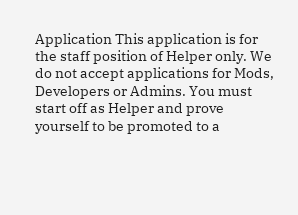Application This application is for the staff position of Helper only. We do not accept applications for Mods, Developers or Admins. You must start off as Helper and prove yourself to be promoted to a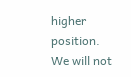higher position. We will not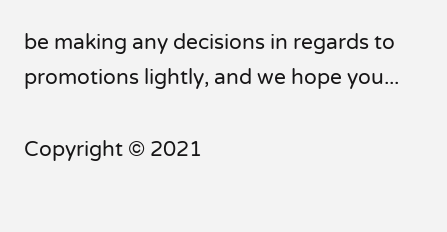be making any decisions in regards to promotions lightly, and we hope you...

Copyright © 2021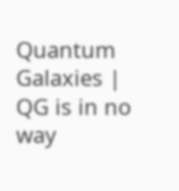Quantum Galaxies | QG is in no way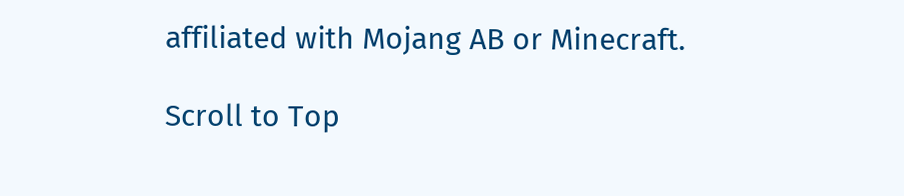affiliated with Mojang AB or Minecraft.

Scroll to Top